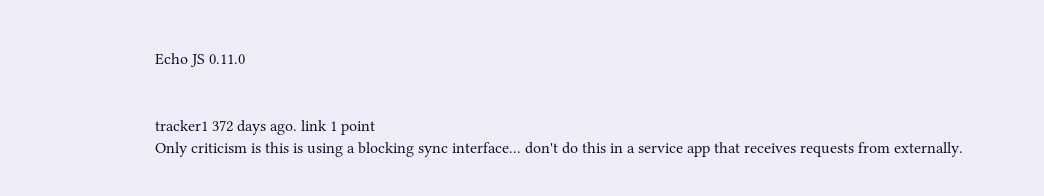Echo JS 0.11.0


tracker1 372 days ago. link 1 point
Only criticism is this is using a blocking sync interface... don't do this in a service app that receives requests from externally.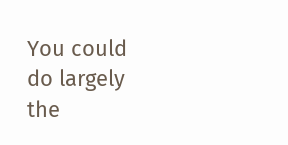You could do largely the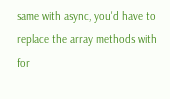same with async, you'd have to replace the array methods with for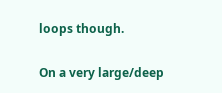loops though.

On a very large/deep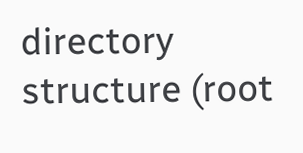directory structure (root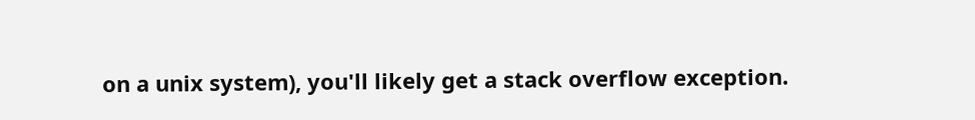on a unix system), you'll likely get a stack overflow exception.